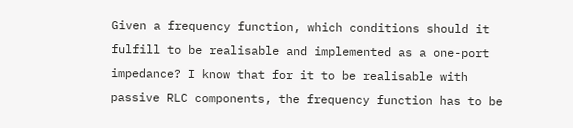Given a frequency function, which conditions should it fulfill to be realisable and implemented as a one-port impedance? I know that for it to be realisable with passive RLC components, the frequency function has to be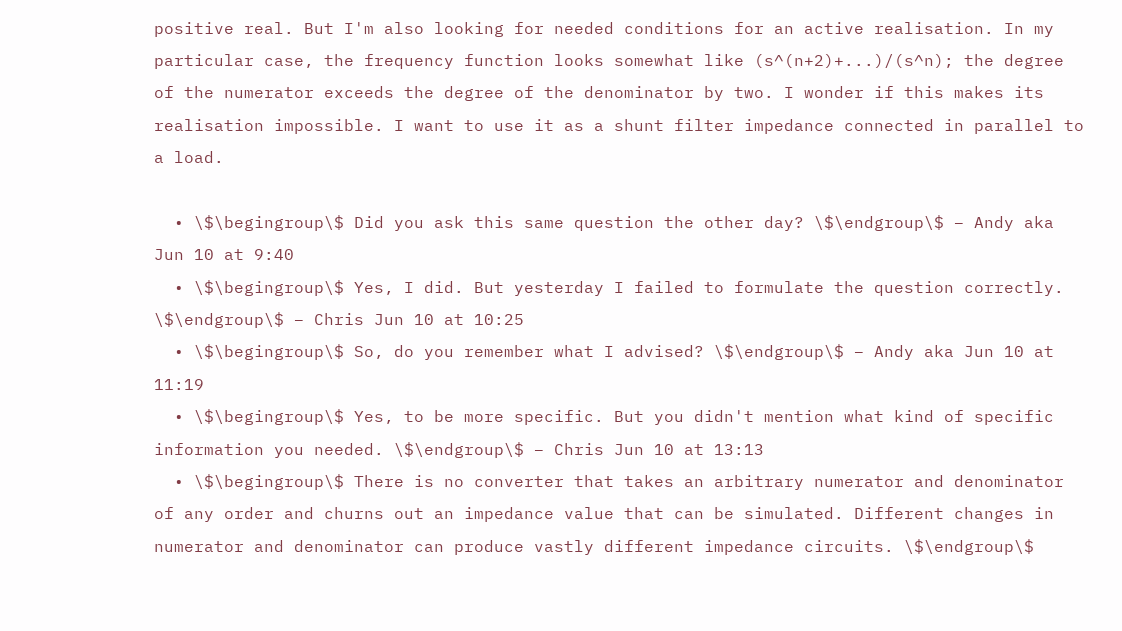positive real. But I'm also looking for needed conditions for an active realisation. In my particular case, the frequency function looks somewhat like (s^(n+2)+...)/(s^n); the degree of the numerator exceeds the degree of the denominator by two. I wonder if this makes its realisation impossible. I want to use it as a shunt filter impedance connected in parallel to a load.

  • \$\begingroup\$ Did you ask this same question the other day? \$\endgroup\$ – Andy aka Jun 10 at 9:40
  • \$\begingroup\$ Yes, I did. But yesterday I failed to formulate the question correctly. \$\endgroup\$ – Chris Jun 10 at 10:25
  • \$\begingroup\$ So, do you remember what I advised? \$\endgroup\$ – Andy aka Jun 10 at 11:19
  • \$\begingroup\$ Yes, to be more specific. But you didn't mention what kind of specific information you needed. \$\endgroup\$ – Chris Jun 10 at 13:13
  • \$\begingroup\$ There is no converter that takes an arbitrary numerator and denominator of any order and churns out an impedance value that can be simulated. Different changes in numerator and denominator can produce vastly different impedance circuits. \$\endgroup\$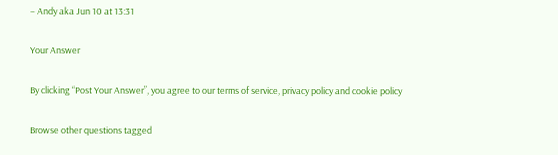– Andy aka Jun 10 at 13:31

Your Answer

By clicking “Post Your Answer”, you agree to our terms of service, privacy policy and cookie policy

Browse other questions tagged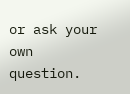or ask your own question.